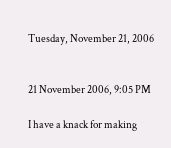Tuesday, November 21, 2006


21 November 2006, 9:05 PM

I have a knack for making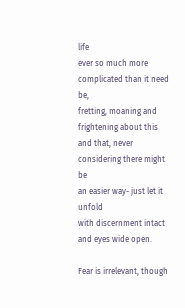life
ever so much more complicated than it need be,
fretting, moaning and frightening about this
and that, never considering there might be
an easier way- just let it unfold
with discernment intact and eyes wide open.

Fear is irrelevant, though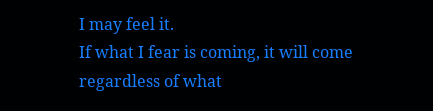I may feel it.
If what I fear is coming, it will come
regardless of what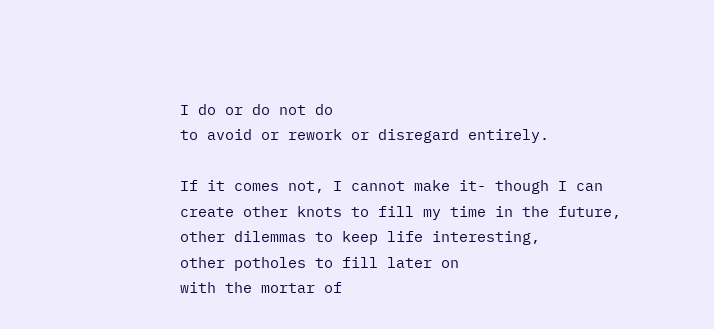I do or do not do
to avoid or rework or disregard entirely.

If it comes not, I cannot make it- though I can
create other knots to fill my time in the future,
other dilemmas to keep life interesting,
other potholes to fill later on
with the mortar of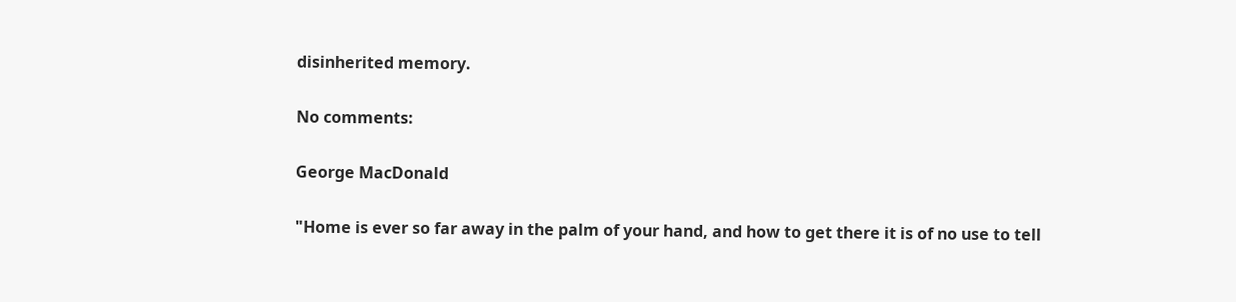disinherited memory.

No comments:

George MacDonald

"Home is ever so far away in the palm of your hand, and how to get there it is of no use to tell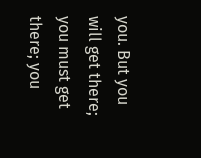you. But you will get there; you must get there; you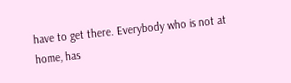have to get there. Everybody who is not at home, has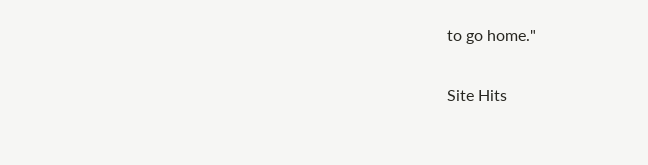to go home."

Site Hits